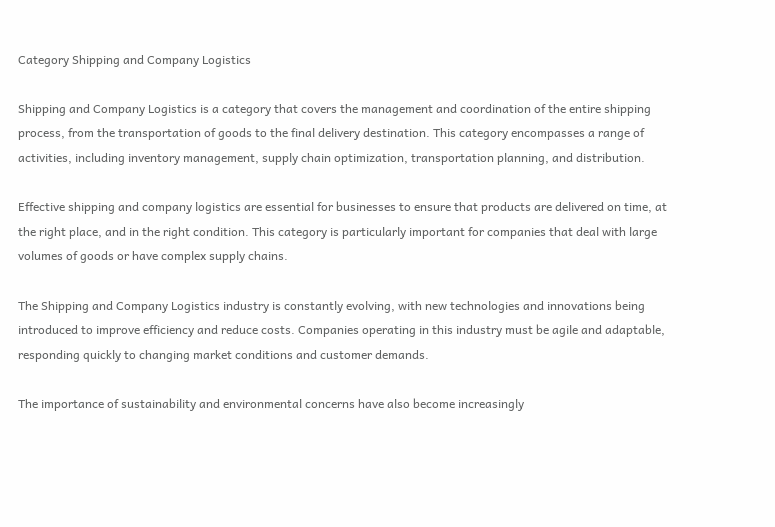Category Shipping and Company Logistics

Shipping and Company Logistics is a category that covers the management and coordination of the entire shipping process, from the transportation of goods to the final delivery destination. This category encompasses a range of activities, including inventory management, supply chain optimization, transportation planning, and distribution.

Effective shipping and company logistics are essential for businesses to ensure that products are delivered on time, at the right place, and in the right condition. This category is particularly important for companies that deal with large volumes of goods or have complex supply chains.

The Shipping and Company Logistics industry is constantly evolving, with new technologies and innovations being introduced to improve efficiency and reduce costs. Companies operating in this industry must be agile and adaptable, responding quickly to changing market conditions and customer demands.

The importance of sustainability and environmental concerns have also become increasingly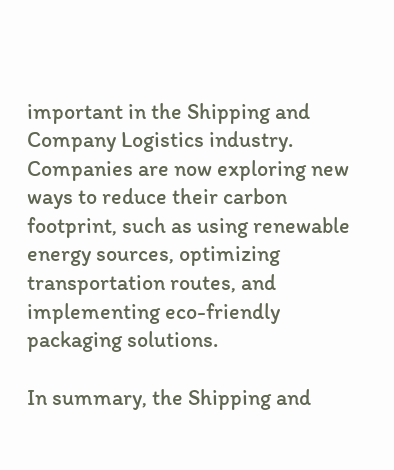important in the Shipping and Company Logistics industry. Companies are now exploring new ways to reduce their carbon footprint, such as using renewable energy sources, optimizing transportation routes, and implementing eco-friendly packaging solutions.

In summary, the Shipping and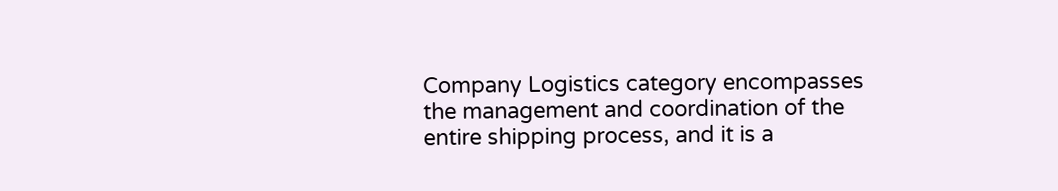Company Logistics category encompasses the management and coordination of the entire shipping process, and it is a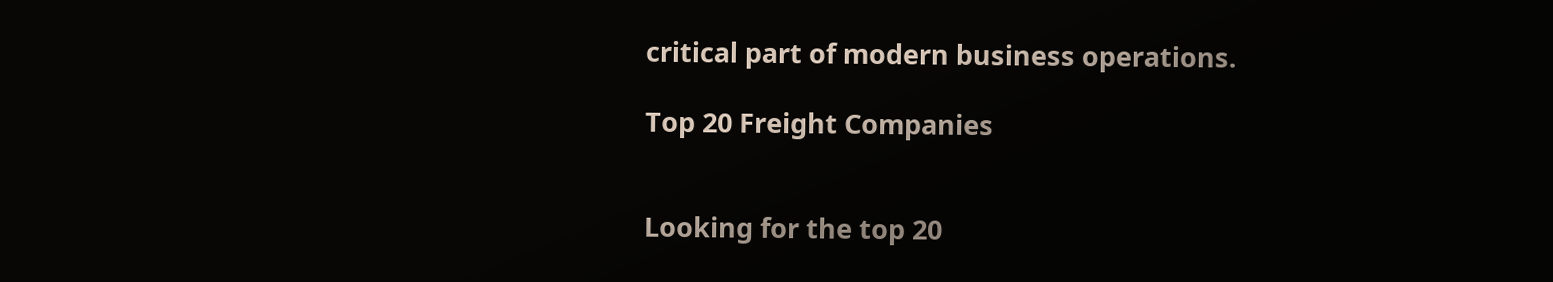critical part of modern business operations.

Top 20 Freight Companies


Looking for the top 20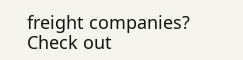freight companies? Check out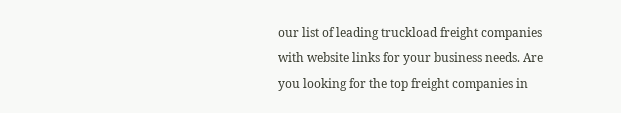our list of leading truckload freight companies with website links for your business needs. Are you looking for the top freight companies in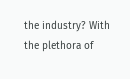the industry? With the plethora of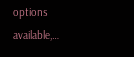options available,…